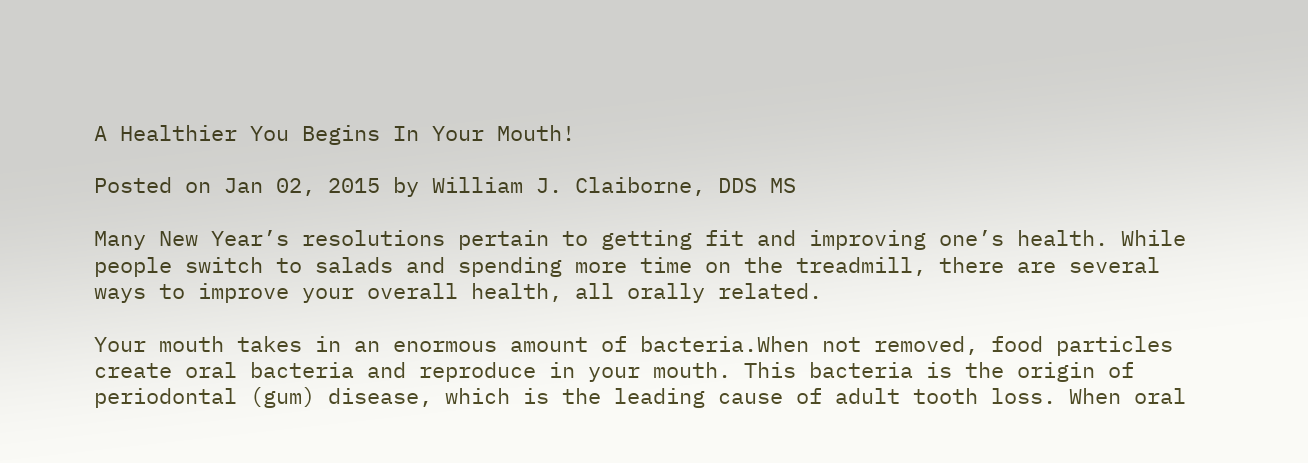A Healthier You Begins In Your Mouth!

Posted on Jan 02, 2015 by William J. Claiborne, DDS MS

Many New Year’s resolutions pertain to getting fit and improving one’s health. While people switch to salads and spending more time on the treadmill, there are several ways to improve your overall health, all orally related.

Your mouth takes in an enormous amount of bacteria.When not removed, food particles create oral bacteria and reproduce in your mouth. This bacteria is the origin of periodontal (gum) disease, which is the leading cause of adult tooth loss. When oral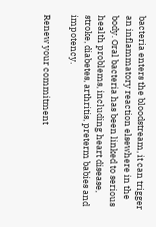bacteria enters the bloodstream, it can trigger an inflammatory reaction elsewhere in the body. Oral bacteria has been linked to serious health problems, including heart disease, stroke, diabetes, arthritis, preterm babies and impotency.

Renew your commitment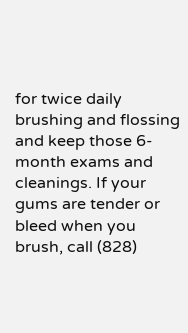for twice daily brushing and flossing and keep those 6-month exams and cleanings. If your gums are tender or bleed when you brush, call (828)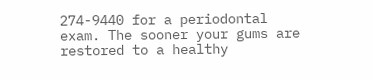274-9440 for a periodontal exam. The sooner your gums are restored to a healthy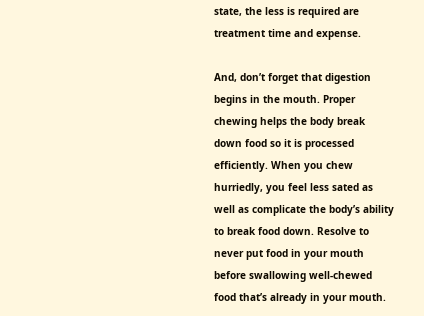state, the less is required are treatment time and expense.

And, don’t forget that digestion begins in the mouth. Proper chewing helps the body break down food so it is processed efficiently. When you chew hurriedly, you feel less sated as well as complicate the body’s ability to break food down. Resolve to never put food in your mouth before swallowing well-chewed food that’s already in your mouth.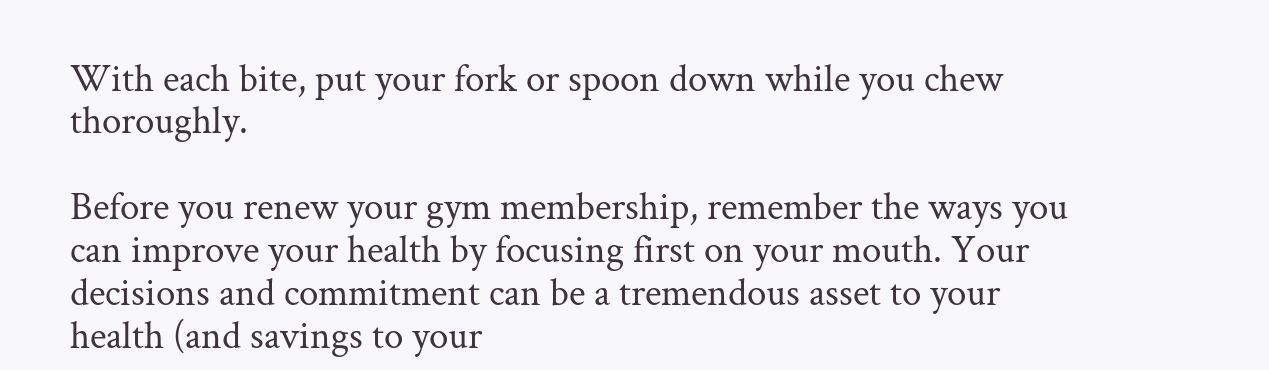With each bite, put your fork or spoon down while you chew thoroughly.

Before you renew your gym membership, remember the ways you can improve your health by focusing first on your mouth. Your decisions and commitment can be a tremendous asset to your health (and savings to your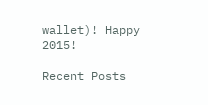wallet)! Happy 2015!

Recent Posts